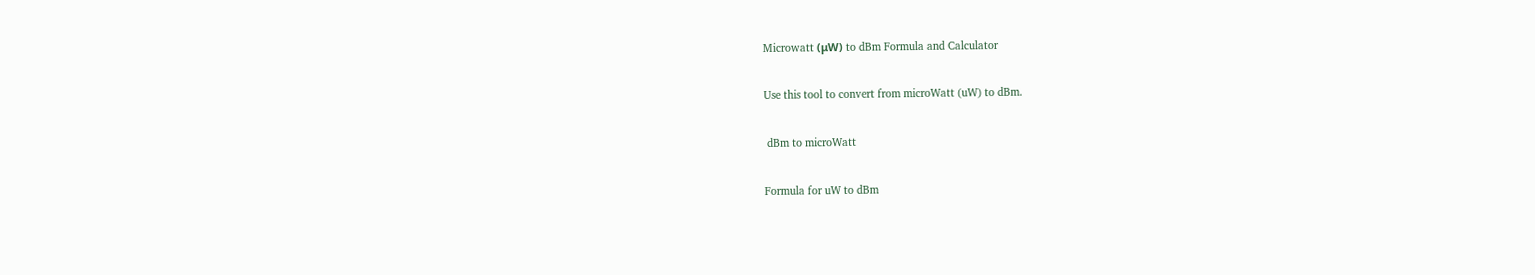Microwatt (μW) to dBm Formula and Calculator

Use this tool to convert from microWatt (uW) to dBm.

 dBm to microWatt

Formula for uW to dBm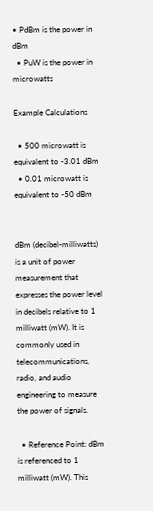• PdBm is the power in dBm
  • PuW is the power in microwatts

Example Calculations

  • 500 microwatt is equivalent to -3.01 dBm
  • 0.01 microwatt is equivalent to -50 dBm


dBm (decibel-milliwatts) is a unit of power measurement that expresses the power level in decibels relative to 1 milliwatt (mW). It is commonly used in telecommunications, radio, and audio engineering to measure the power of signals.

  • Reference Point: dBm is referenced to 1 milliwatt (mW). This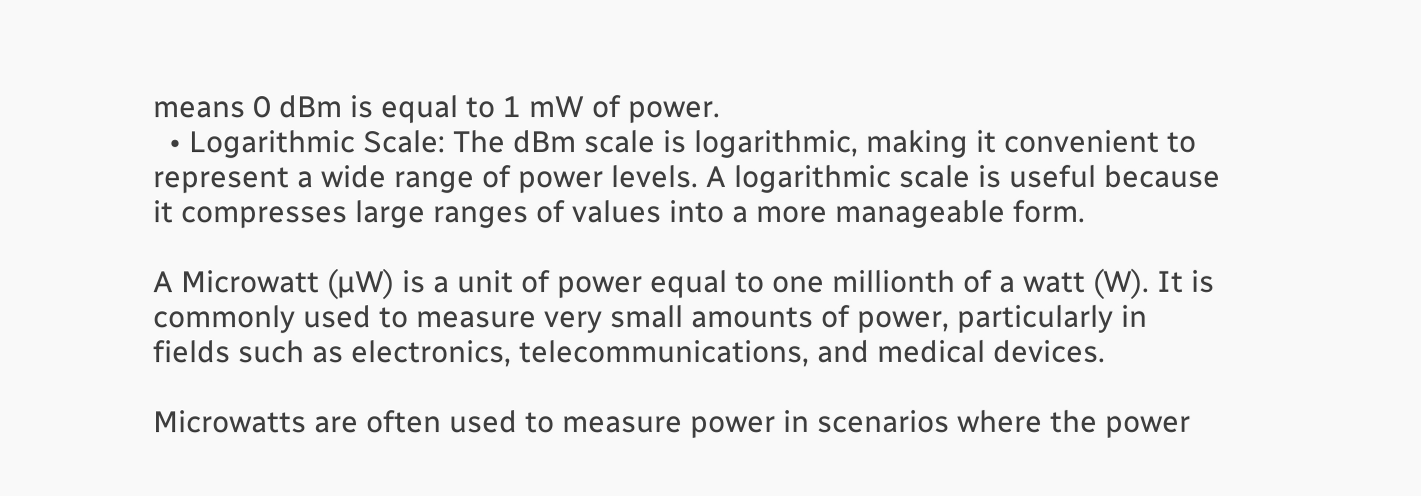means 0 dBm is equal to 1 mW of power.
  • Logarithmic Scale: The dBm scale is logarithmic, making it convenient to represent a wide range of power levels. A logarithmic scale is useful because it compresses large ranges of values into a more manageable form.

A Microwatt (µW) is a unit of power equal to one millionth of a watt (W). It is commonly used to measure very small amounts of power, particularly in fields such as electronics, telecommunications, and medical devices.

Microwatts are often used to measure power in scenarios where the power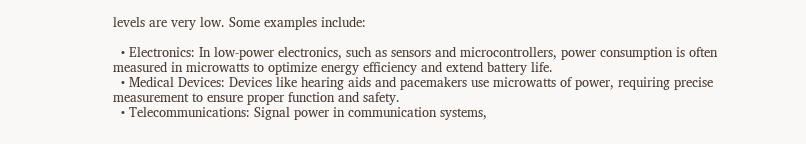levels are very low. Some examples include:

  • Electronics: In low-power electronics, such as sensors and microcontrollers, power consumption is often measured in microwatts to optimize energy efficiency and extend battery life.
  • Medical Devices: Devices like hearing aids and pacemakers use microwatts of power, requiring precise measurement to ensure proper function and safety.
  • Telecommunications: Signal power in communication systems,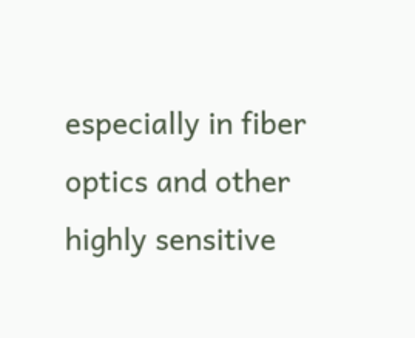especially in fiber optics and other highly sensitive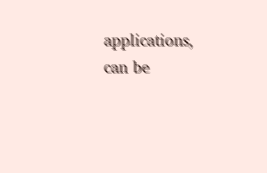applications, can be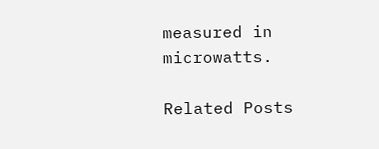measured in microwatts.

Related Posts